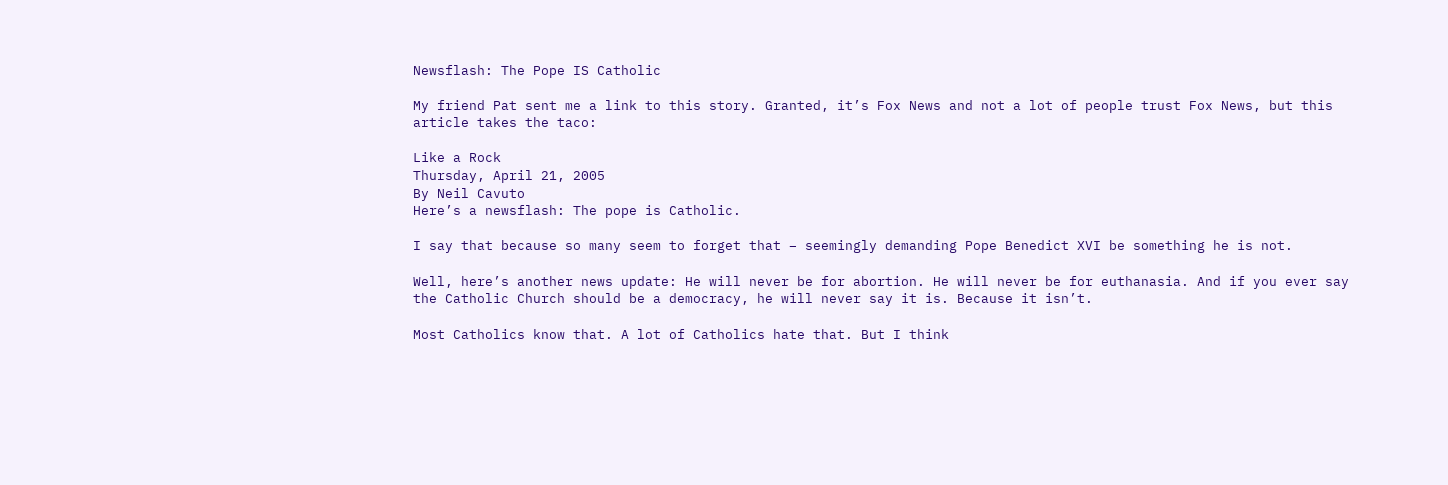Newsflash: The Pope IS Catholic

My friend Pat sent me a link to this story. Granted, it’s Fox News and not a lot of people trust Fox News, but this article takes the taco:

Like a Rock
Thursday, April 21, 2005
By Neil Cavuto
Here’s a newsflash: The pope is Catholic.

I say that because so many seem to forget that – seemingly demanding Pope Benedict XVI be something he is not.

Well, here’s another news update: He will never be for abortion. He will never be for euthanasia. And if you ever say the Catholic Church should be a democracy, he will never say it is. Because it isn’t.

Most Catholics know that. A lot of Catholics hate that. But I think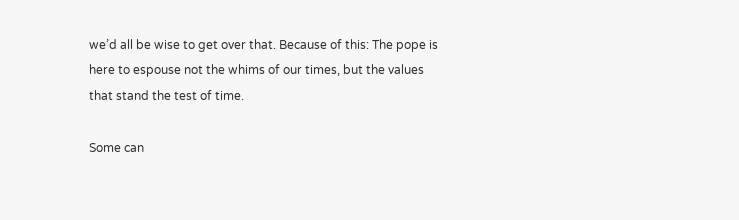we’d all be wise to get over that. Because of this: The pope is here to espouse not the whims of our times, but the values that stand the test of time.

Some can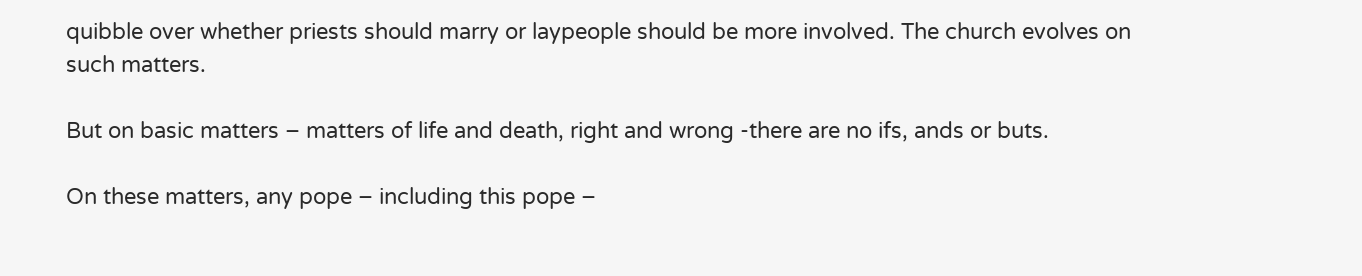quibble over whether priests should marry or laypeople should be more involved. The church evolves on such matters.

But on basic matters – matters of life and death, right and wrong -there are no ifs, ands or buts.

On these matters, any pope – including this pope –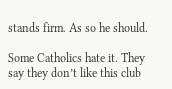stands firm. As so he should.

Some Catholics hate it. They say they don’t like this club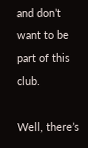and don’t want to be part of this club.

Well, there’s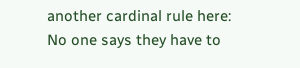another cardinal rule here: No one says they have to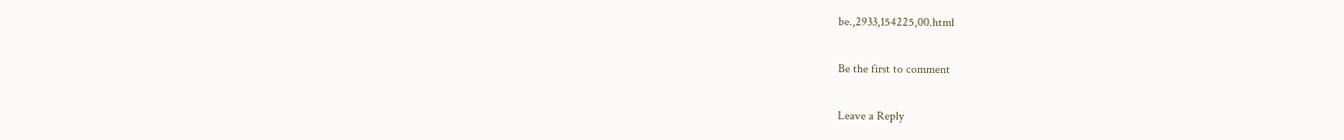be.,2933,154225,00.html

Be the first to comment

Leave a Reply